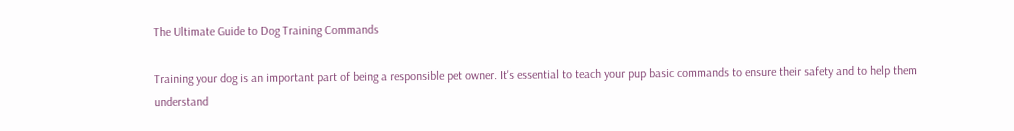The Ultimate Guide to Dog Training Commands

Training your dog is an important part of being a responsible pet owner. It's essential to teach your pup basic commands to ensure their safety and to help them understand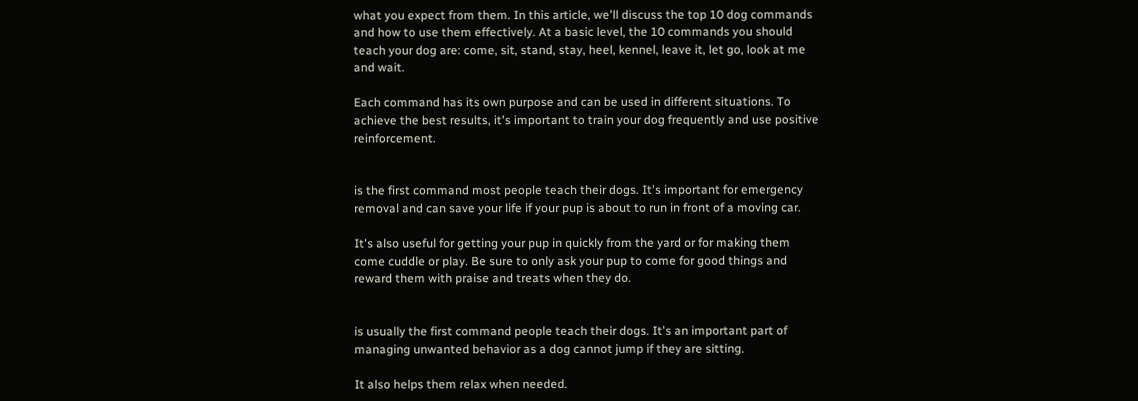what you expect from them. In this article, we'll discuss the top 10 dog commands and how to use them effectively. At a basic level, the 10 commands you should teach your dog are: come, sit, stand, stay, heel, kennel, leave it, let go, look at me and wait.

Each command has its own purpose and can be used in different situations. To achieve the best results, it's important to train your dog frequently and use positive reinforcement.


is the first command most people teach their dogs. It's important for emergency removal and can save your life if your pup is about to run in front of a moving car.

It's also useful for getting your pup in quickly from the yard or for making them come cuddle or play. Be sure to only ask your pup to come for good things and reward them with praise and treats when they do.


is usually the first command people teach their dogs. It's an important part of managing unwanted behavior as a dog cannot jump if they are sitting.

It also helps them relax when needed.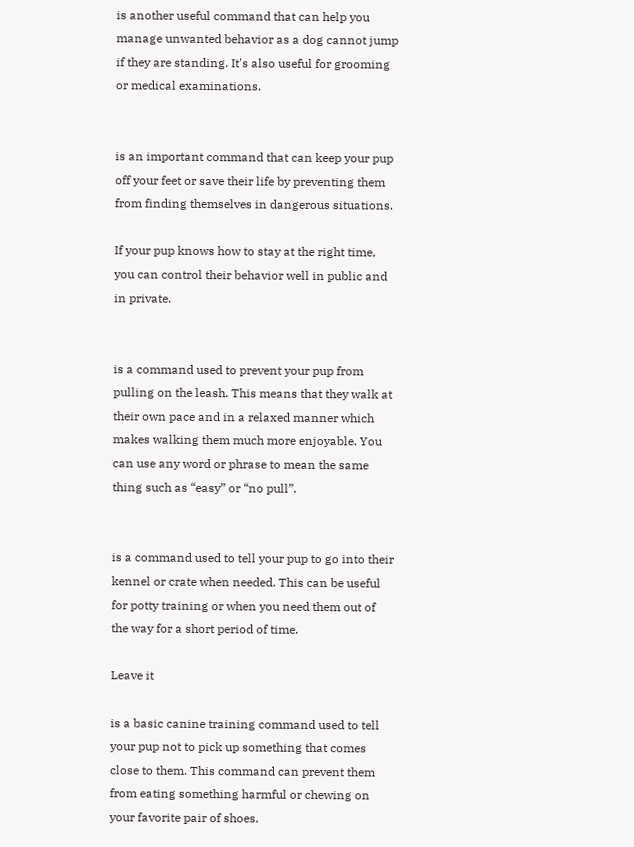is another useful command that can help you manage unwanted behavior as a dog cannot jump if they are standing. It's also useful for grooming or medical examinations.


is an important command that can keep your pup off your feet or save their life by preventing them from finding themselves in dangerous situations.

If your pup knows how to stay at the right time, you can control their behavior well in public and in private.


is a command used to prevent your pup from pulling on the leash. This means that they walk at their own pace and in a relaxed manner which makes walking them much more enjoyable. You can use any word or phrase to mean the same thing such as “easy” or “no pull”.


is a command used to tell your pup to go into their kennel or crate when needed. This can be useful for potty training or when you need them out of the way for a short period of time.

Leave it

is a basic canine training command used to tell your pup not to pick up something that comes close to them. This command can prevent them from eating something harmful or chewing on your favorite pair of shoes.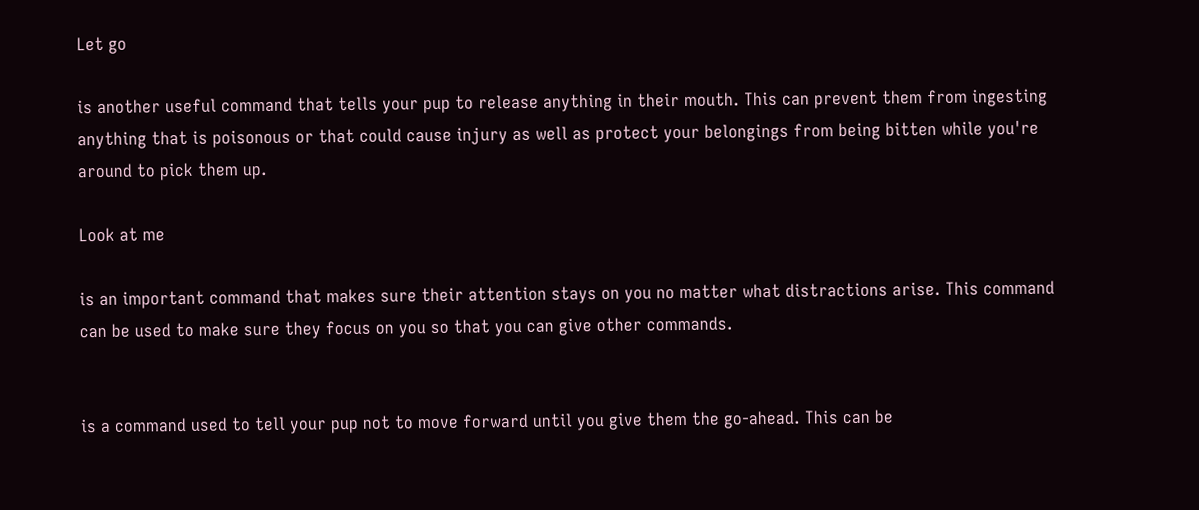Let go

is another useful command that tells your pup to release anything in their mouth. This can prevent them from ingesting anything that is poisonous or that could cause injury as well as protect your belongings from being bitten while you're around to pick them up.

Look at me

is an important command that makes sure their attention stays on you no matter what distractions arise. This command can be used to make sure they focus on you so that you can give other commands.


is a command used to tell your pup not to move forward until you give them the go-ahead. This can be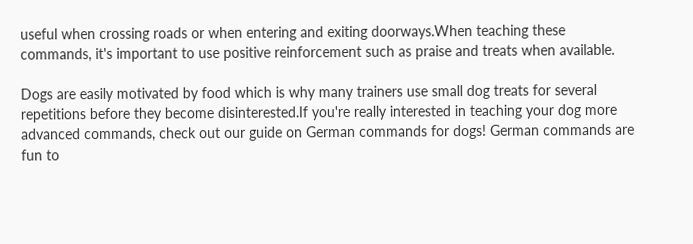useful when crossing roads or when entering and exiting doorways.When teaching these commands, it's important to use positive reinforcement such as praise and treats when available.

Dogs are easily motivated by food which is why many trainers use small dog treats for several repetitions before they become disinterested.If you're really interested in teaching your dog more advanced commands, check out our guide on German commands for dogs! German commands are fun to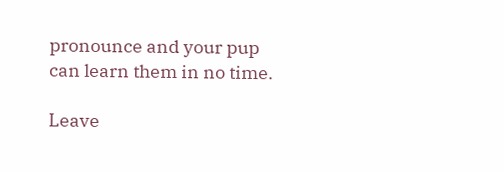pronounce and your pup can learn them in no time.

Leave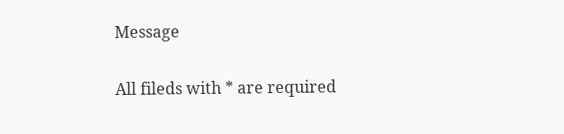Message

All fileds with * are required